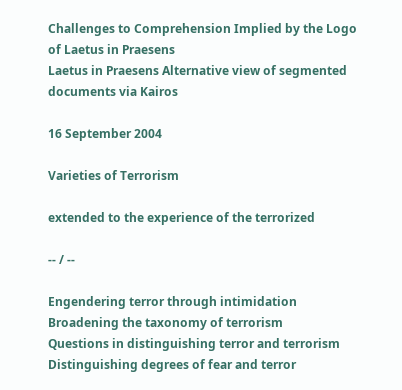Challenges to Comprehension Implied by the Logo
of Laetus in Praesens
Laetus in Praesens Alternative view of segmented documents via Kairos

16 September 2004

Varieties of Terrorism

extended to the experience of the terrorized

-- / --

Engendering terror through intimidation
Broadening the taxonomy of terrorism
Questions in distinguishing terror and terrorism
Distinguishing degrees of fear and terror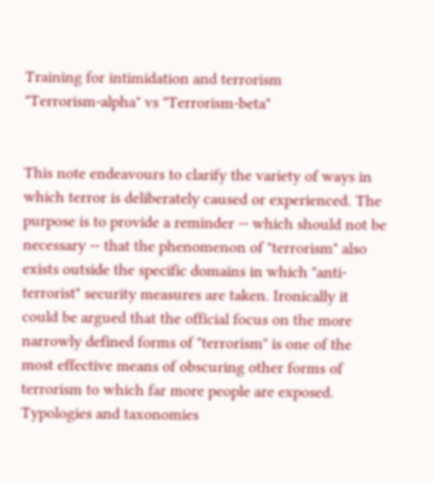Training for intimidation and terrorism
"Terrorism-alpha" vs "Terrorism-beta"


This note endeavours to clarify the variety of ways in which terror is deliberately caused or experienced. The purpose is to provide a reminder -- which should not be necessary -- that the phenomenon of "terrorism" also exists outside the specific domains in which "anti-terrorist" security measures are taken. Ironically it could be argued that the official focus on the more narrowly defined forms of "terrorism" is one of the most effective means of obscuring other forms of terrorism to which far more people are exposed. Typologies and taxonomies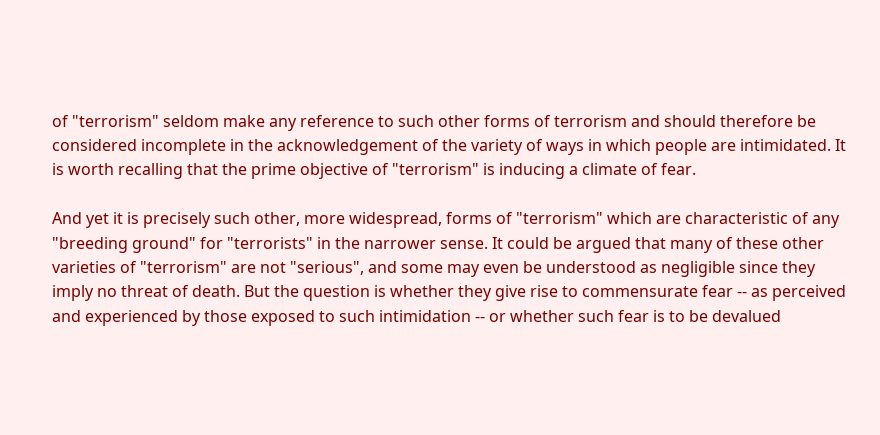of "terrorism" seldom make any reference to such other forms of terrorism and should therefore be considered incomplete in the acknowledgement of the variety of ways in which people are intimidated. It is worth recalling that the prime objective of "terrorism" is inducing a climate of fear.

And yet it is precisely such other, more widespread, forms of "terrorism" which are characteristic of any "breeding ground" for "terrorists" in the narrower sense. It could be argued that many of these other varieties of "terrorism" are not "serious", and some may even be understood as negligible since they imply no threat of death. But the question is whether they give rise to commensurate fear -- as perceived and experienced by those exposed to such intimidation -- or whether such fear is to be devalued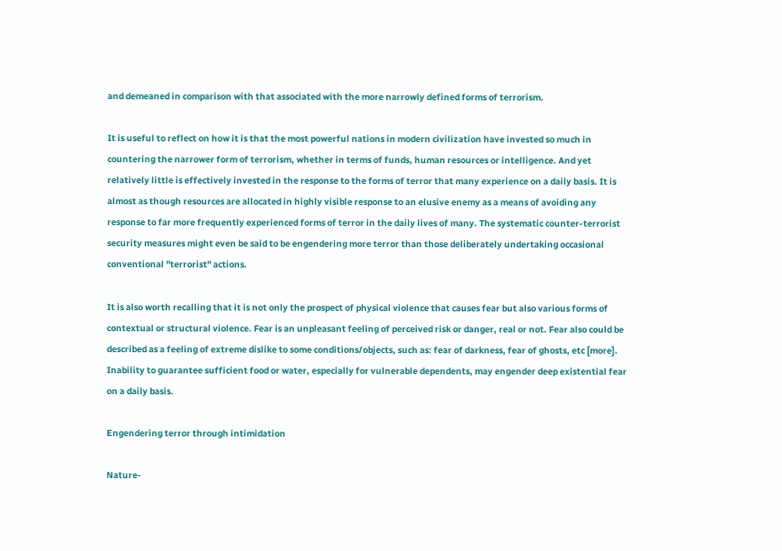and demeaned in comparison with that associated with the more narrowly defined forms of terrorism.

It is useful to reflect on how it is that the most powerful nations in modern civilization have invested so much in countering the narrower form of terrorism, whether in terms of funds, human resources or intelligence. And yet relatively little is effectively invested in the response to the forms of terror that many experience on a daily basis. It is almost as though resources are allocated in highly visible response to an elusive enemy as a means of avoiding any response to far more frequently experienced forms of terror in the daily lives of many. The systematic counter-terrorist security measures might even be said to be engendering more terror than those deliberately undertaking occasional conventional "terrorist" actions.

It is also worth recalling that it is not only the prospect of physical violence that causes fear but also various forms of contextual or structural violence. Fear is an unpleasant feeling of perceived risk or danger, real or not. Fear also could be described as a feeling of extreme dislike to some conditions/objects, such as: fear of darkness, fear of ghosts, etc [more]. Inability to guarantee sufficient food or water, especially for vulnerable dependents, may engender deep existential fear on a daily basis.

Engendering terror through intimidation

Nature-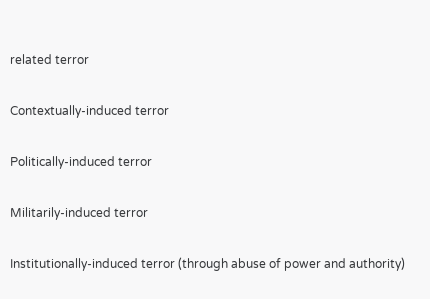related terror

Contextually-induced terror

Politically-induced terror

Militarily-induced terror

Institutionally-induced terror (through abuse of power and authority)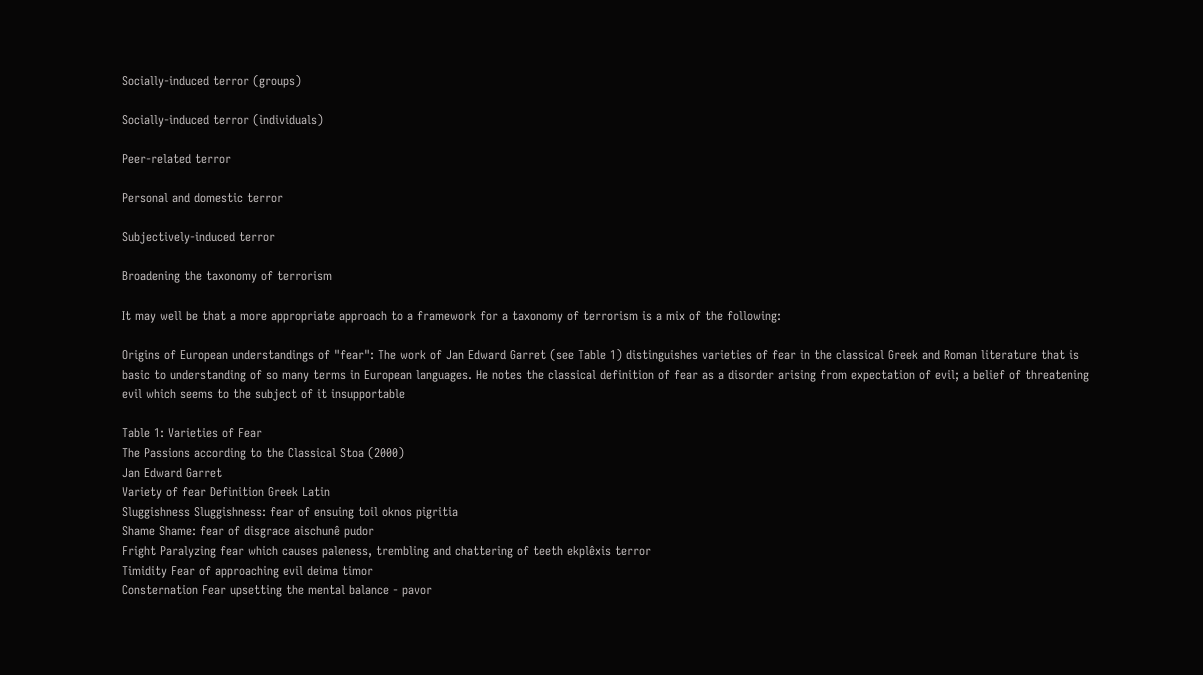Socially-induced terror (groups)

Socially-induced terror (individuals)

Peer-related terror

Personal and domestic terror

Subjectively-induced terror

Broadening the taxonomy of terrorism

It may well be that a more appropriate approach to a framework for a taxonomy of terrorism is a mix of the following:

Origins of European understandings of "fear": The work of Jan Edward Garret (see Table 1) distinguishes varieties of fear in the classical Greek and Roman literature that is basic to understanding of so many terms in European languages. He notes the classical definition of fear as a disorder arising from expectation of evil; a belief of threatening evil which seems to the subject of it insupportable

Table 1: Varieties of Fear
The Passions according to the Classical Stoa (2000)
Jan Edward Garret
Variety of fear Definition Greek Latin
Sluggishness Sluggishness: fear of ensuing toil oknos pigritia
Shame Shame: fear of disgrace aischunê pudor
Fright Paralyzing fear which causes paleness, trembling and chattering of teeth ekplêxis terror
Timidity Fear of approaching evil deima timor
Consternation Fear upsetting the mental balance - pavor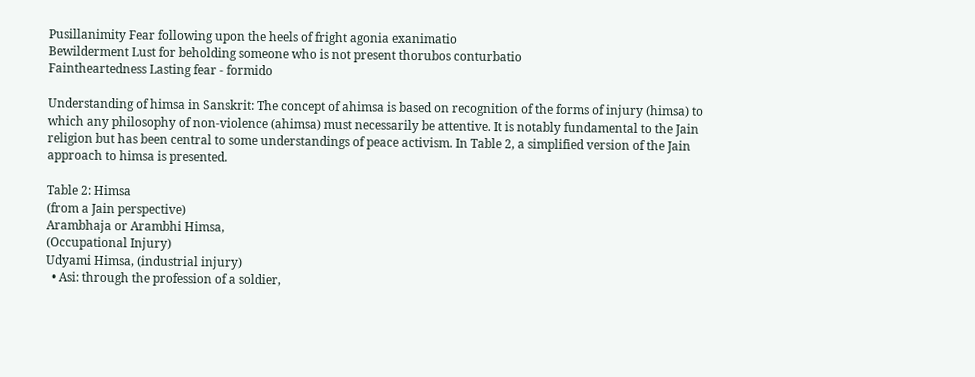Pusillanimity Fear following upon the heels of fright agonia exanimatio
Bewilderment Lust for beholding someone who is not present thorubos conturbatio
Faintheartedness Lasting fear - formido

Understanding of himsa in Sanskrit: The concept of ahimsa is based on recognition of the forms of injury (himsa) to which any philosophy of non-violence (ahimsa) must necessarily be attentive. It is notably fundamental to the Jain religion but has been central to some understandings of peace activism. In Table 2, a simplified version of the Jain approach to himsa is presented.

Table 2: Himsa
(from a Jain perspective)
Arambhaja or Arambhi Himsa,
(Occupational Injury)
Udyami Himsa, (industrial injury)
  • Asi: through the profession of a soldier,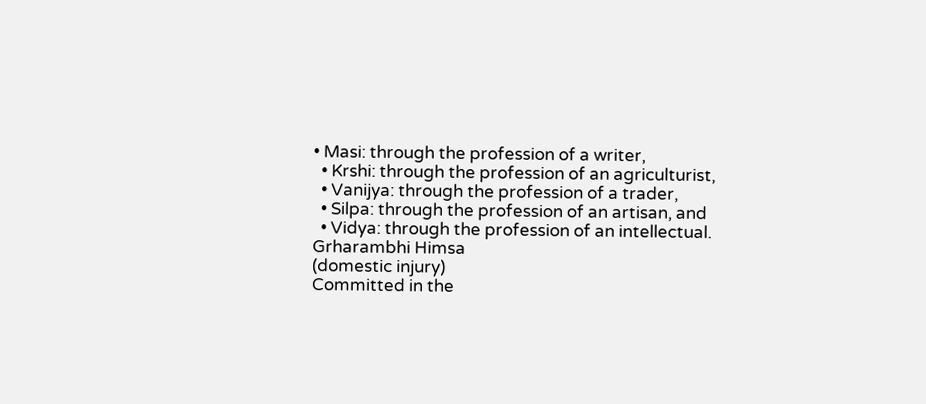• Masi: through the profession of a writer,
  • Krshi: through the profession of an agriculturist,
  • Vanijya: through the profession of a trader,
  • Silpa: through the profession of an artisan, and
  • Vidya: through the profession of an intellectual.
Grharambhi Himsa
(domestic injury)
Committed in the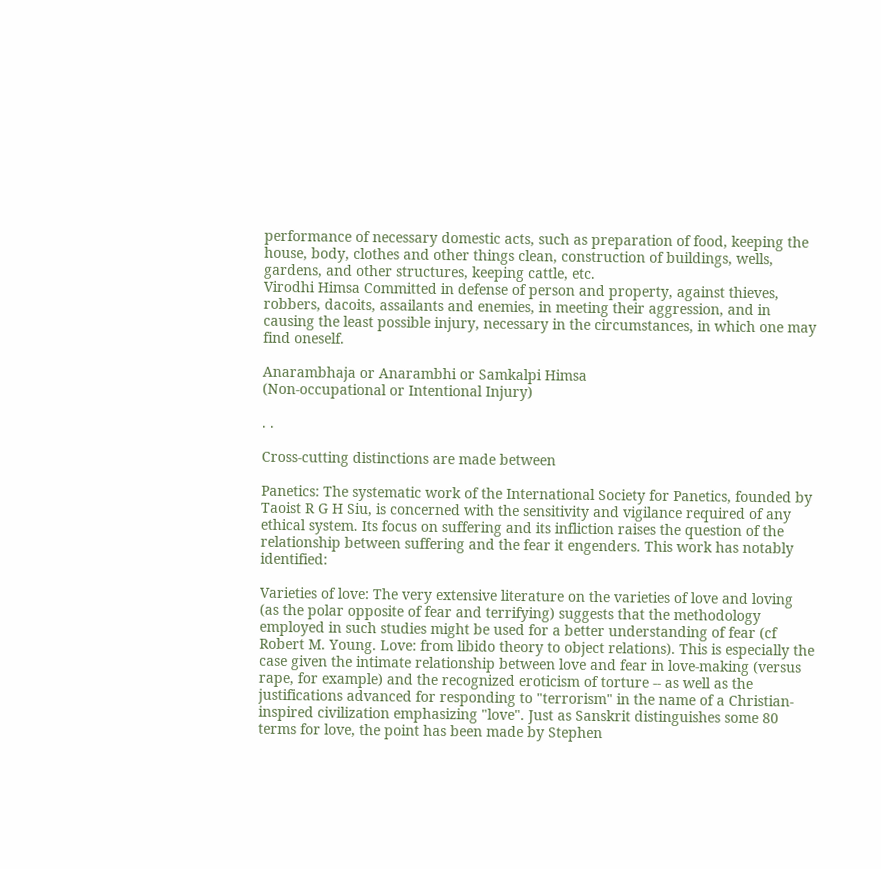performance of necessary domestic acts, such as preparation of food, keeping the house, body, clothes and other things clean, construction of buildings, wells, gardens, and other structures, keeping cattle, etc.
Virodhi Himsa Committed in defense of person and property, against thieves, robbers, dacoits, assailants and enemies, in meeting their aggression, and in causing the least possible injury, necessary in the circumstances, in which one may find oneself.

Anarambhaja or Anarambhi or Samkalpi Himsa
(Non-occupational or Intentional Injury)

. .

Cross-cutting distinctions are made between

Panetics: The systematic work of the International Society for Panetics, founded by Taoist R G H Siu, is concerned with the sensitivity and vigilance required of any ethical system. Its focus on suffering and its infliction raises the question of the relationship between suffering and the fear it engenders. This work has notably identified:

Varieties of love: The very extensive literature on the varieties of love and loving (as the polar opposite of fear and terrifying) suggests that the methodology employed in such studies might be used for a better understanding of fear (cf Robert M. Young. Love: from libido theory to object relations). This is especially the case given the intimate relationship between love and fear in love-making (versus rape, for example) and the recognized eroticism of torture -- as well as the justifications advanced for responding to "terrorism" in the name of a Christian-inspired civilization emphasizing "love". Just as Sanskrit distinguishes some 80 terms for love, the point has been made by Stephen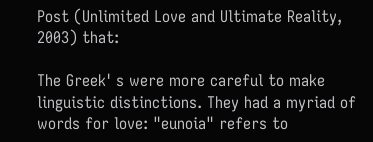Post (Unlimited Love and Ultimate Reality, 2003) that:

The Greek' s were more careful to make linguistic distinctions. They had a myriad of words for love: "eunoia" refers to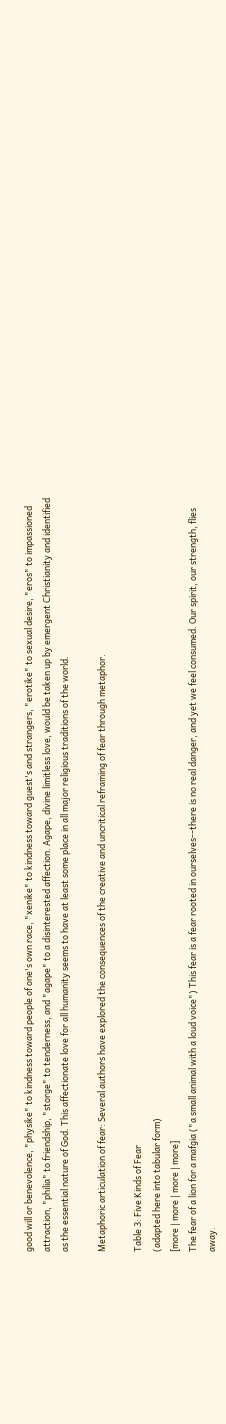good will or benevolence, "physike" to kindness toward people of one's own race, "xenike" to kindness toward guest's and strangers, "erotike" to sexual desire, "eros" to impassioned attraction, "philia" to friendship, "storge" to tenderness, and "agape" to a disinterested affection. Agape, divine limitless love, would be taken up by emergent Christianity and identified as the essential nature of God. This affectionate love for all humanity seems to have at least some place in all major religious traditions of the world.

Metaphoric articulation of fear: Several authors have explored the consequences of the creative and uncritical reframing of fear through metaphor.

Table 3: Five Kinds of Fear
(adapted here into tabular form)
[more | more | more | more]
The fear of a lion for a mafgia ("a small animal with a loud voice") This fear is a fear rooted in ourselves--there is no real danger, and yet we feel consumed. Our spirit, our strength, flies away.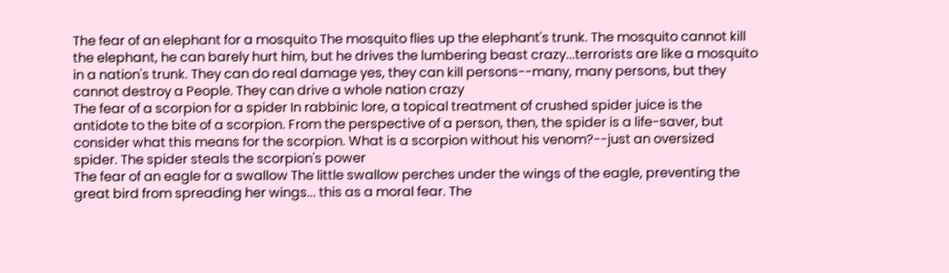The fear of an elephant for a mosquito The mosquito flies up the elephant's trunk. The mosquito cannot kill the elephant, he can barely hurt him, but he drives the lumbering beast crazy...terrorists are like a mosquito in a nation's trunk. They can do real damage yes, they can kill persons--many, many persons, but they cannot destroy a People. They can drive a whole nation crazy
The fear of a scorpion for a spider In rabbinic lore, a topical treatment of crushed spider juice is the antidote to the bite of a scorpion. From the perspective of a person, then, the spider is a life-saver, but consider what this means for the scorpion. What is a scorpion without his venom?--just an oversized spider. The spider steals the scorpion's power
The fear of an eagle for a swallow The little swallow perches under the wings of the eagle, preventing the great bird from spreading her wings... this as a moral fear. The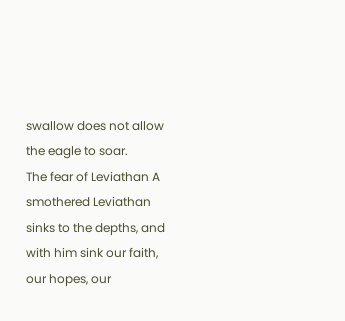swallow does not allow the eagle to soar.
The fear of Leviathan A smothered Leviathan sinks to the depths, and with him sink our faith, our hopes, our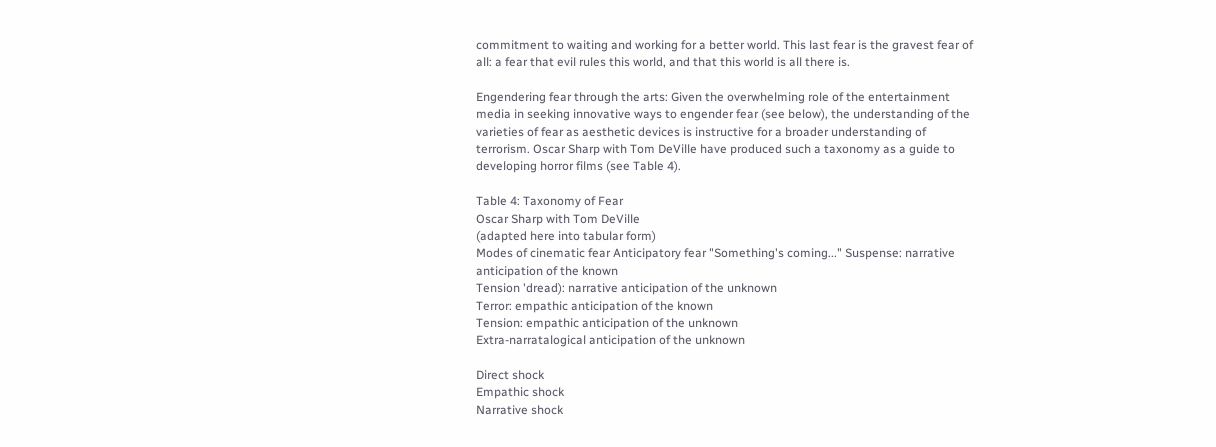commitment to waiting and working for a better world. This last fear is the gravest fear of all: a fear that evil rules this world, and that this world is all there is.

Engendering fear through the arts: Given the overwhelming role of the entertainment media in seeking innovative ways to engender fear (see below), the understanding of the varieties of fear as aesthetic devices is instructive for a broader understanding of terrorism. Oscar Sharp with Tom DeVille have produced such a taxonomy as a guide to developing horror films (see Table 4).

Table 4: Taxonomy of Fear
Oscar Sharp with Tom DeVille
(adapted here into tabular form)
Modes of cinematic fear Anticipatory fear "Something's coming..." Suspense: narrative anticipation of the known
Tension 'dread): narrative anticipation of the unknown
Terror: empathic anticipation of the known
Tension: empathic anticipation of the unknown
Extra-narratalogical anticipation of the unknown

Direct shock
Empathic shock
Narrative shock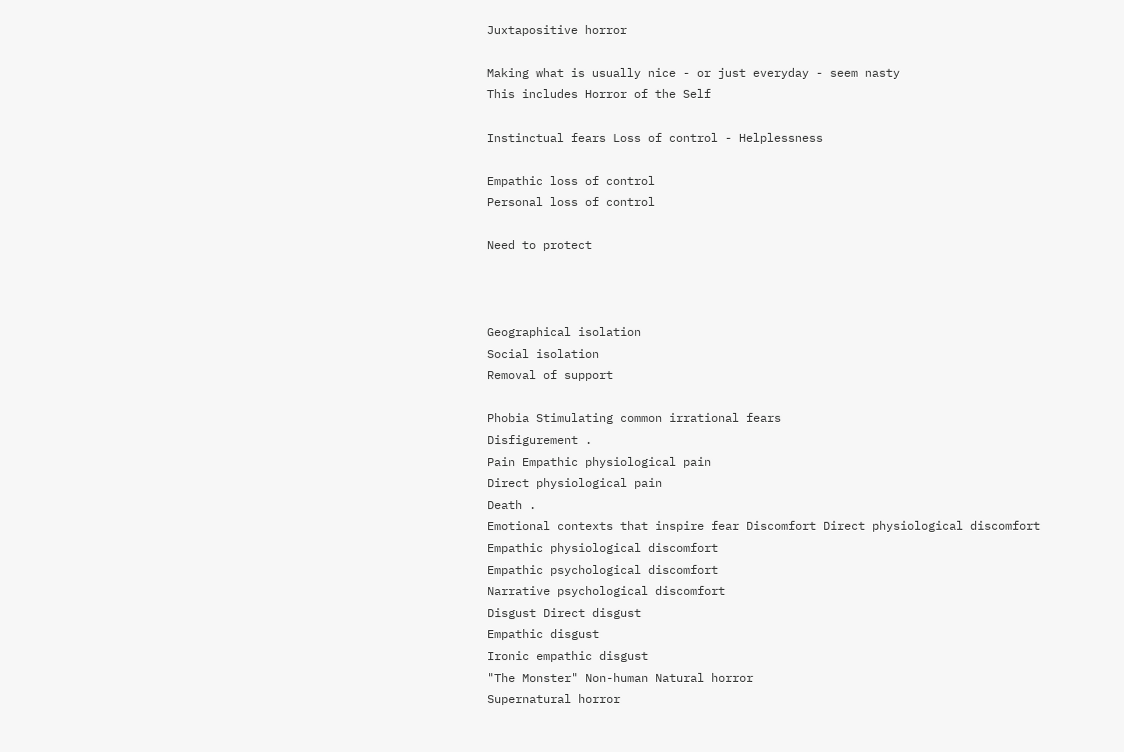Juxtapositive horror

Making what is usually nice - or just everyday - seem nasty
This includes Horror of the Self

Instinctual fears Loss of control - Helplessness

Empathic loss of control
Personal loss of control

Need to protect



Geographical isolation
Social isolation
Removal of support

Phobia Stimulating common irrational fears
Disfigurement .
Pain Empathic physiological pain
Direct physiological pain
Death .
Emotional contexts that inspire fear Discomfort Direct physiological discomfort
Empathic physiological discomfort
Empathic psychological discomfort
Narrative psychological discomfort
Disgust Direct disgust
Empathic disgust
Ironic empathic disgust
"The Monster" Non-human Natural horror
Supernatural horror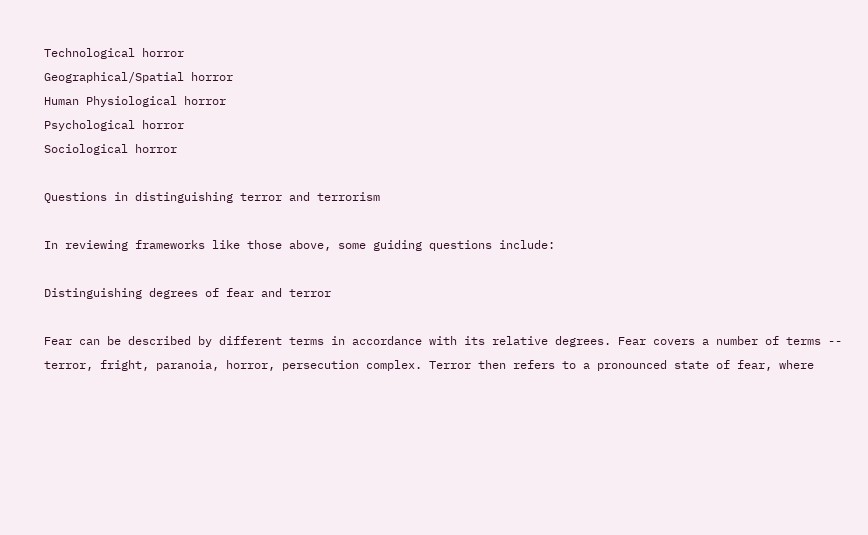Technological horror
Geographical/Spatial horror
Human Physiological horror
Psychological horror
Sociological horror

Questions in distinguishing terror and terrorism

In reviewing frameworks like those above, some guiding questions include:

Distinguishing degrees of fear and terror

Fear can be described by different terms in accordance with its relative degrees. Fear covers a number of terms -- terror, fright, paranoia, horror, persecution complex. Terror then refers to a pronounced state of fear, where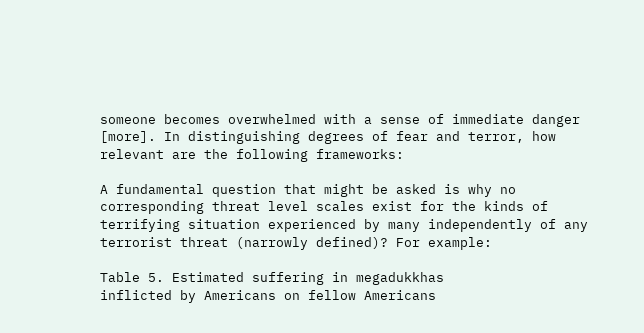someone becomes overwhelmed with a sense of immediate danger [more]. In distinguishing degrees of fear and terror, how relevant are the following frameworks:

A fundamental question that might be asked is why no corresponding threat level scales exist for the kinds of terrifying situation experienced by many independently of any terrorist threat (narrowly defined)? For example:

Table 5. Estimated suffering in megadukkhas
inflicted by Americans on fellow Americans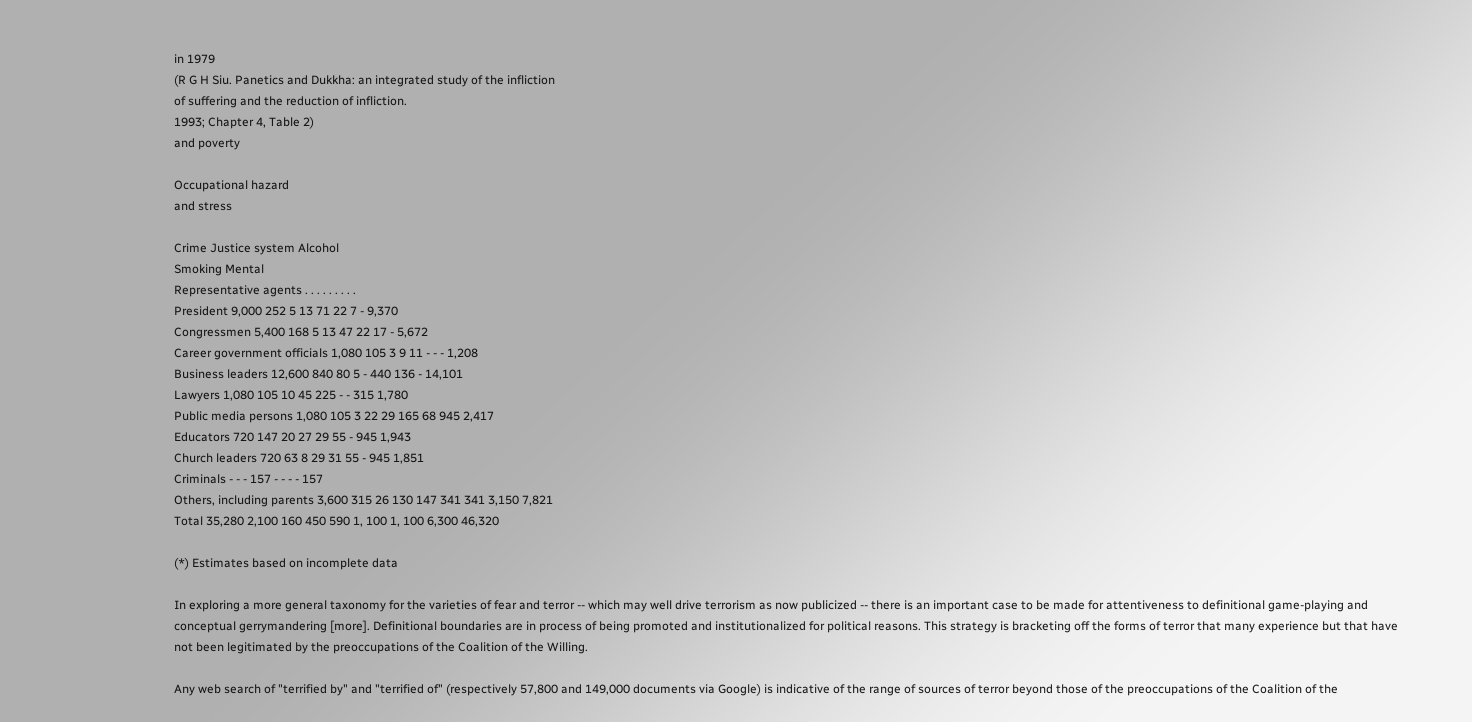in 1979
(R G H Siu. Panetics and Dukkha: an integrated study of the infliction
of suffering and the reduction of infliction.
1993; Chapter 4, Table 2)
and poverty

Occupational hazard
and stress

Crime Justice system Alcohol
Smoking Mental
Representative agents . . . . . . . . .
President 9,000 252 5 13 71 22 7 - 9,370
Congressmen 5,400 168 5 13 47 22 17 - 5,672
Career government officials 1,080 105 3 9 11 - - - 1,208
Business leaders 12,600 840 80 5 - 440 136 - 14,101
Lawyers 1,080 105 10 45 225 - - 315 1,780
Public media persons 1,080 105 3 22 29 165 68 945 2,417
Educators 720 147 20 27 29 55 - 945 1,943
Church leaders 720 63 8 29 31 55 - 945 1,851
Criminals - - - 157 - - - - 157
Others, including parents 3,600 315 26 130 147 341 341 3,150 7,821
Total 35,280 2,100 160 450 590 1, 100 1, 100 6,300 46,320

(*) Estimates based on incomplete data

In exploring a more general taxonomy for the varieties of fear and terror -- which may well drive terrorism as now publicized -- there is an important case to be made for attentiveness to definitional game-playing and conceptual gerrymandering [more]. Definitional boundaries are in process of being promoted and institutionalized for political reasons. This strategy is bracketing off the forms of terror that many experience but that have not been legitimated by the preoccupations of the Coalition of the Willing.

Any web search of "terrified by" and "terrified of" (respectively 57,800 and 149,000 documents via Google) is indicative of the range of sources of terror beyond those of the preoccupations of the Coalition of the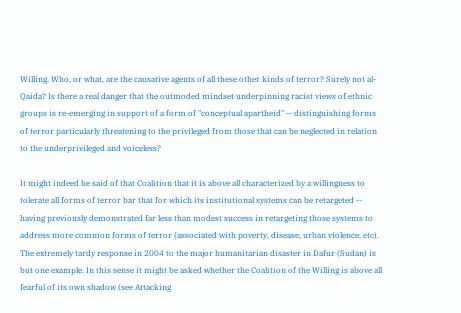Willing. Who, or what, are the causative agents of all these other kinds of terror? Surely not al-Qaida? Is there a real danger that the outmoded mindset underpinning racist views of ethnic groups is re-emerging in support of a form of "conceptual apartheid" -- distinguishing forms of terror particularly threatening to the privileged from those that can be neglected in relation to the underprivileged and voiceless?

It might indeed be said of that Coalition that it is above all characterized by a willingness to tolerate all forms of terror bar that for which its institutional systems can be retargeted -- having previously demonstrated far less than modest success in retargeting those systems to address more common forms of terror (associated with poverty, disease, urban violence, etc). The extremely tardy response in 2004 to the major humanitarian disaster in Dafur (Sudan) is but one example. In this sense it might be asked whether the Coalition of the Willing is above all fearful of its own shadow (see Attacking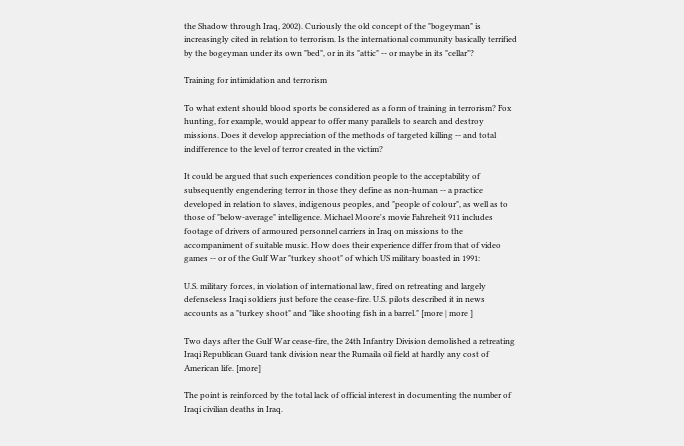the Shadow through Iraq, 2002). Curiously the old concept of the "bogeyman" is increasingly cited in relation to terrorism. Is the international community basically terrified by the bogeyman under its own "bed", or in its "attic" -- or maybe in its "cellar"?

Training for intimidation and terrorism

To what extent should blood sports be considered as a form of training in terrorism? Fox hunting, for example, would appear to offer many parallels to search and destroy missions. Does it develop appreciation of the methods of targeted killing -- and total indifference to the level of terror created in the victim?

It could be argued that such experiences condition people to the acceptability of subsequently engendering terror in those they define as non-human -- a practice developed in relation to slaves, indigenous peoples, and "people of colour", as well as to those of "below-average" intelligence. Michael Moore's movie Fahreheit 911 includes footage of drivers of armoured personnel carriers in Iraq on missions to the accompaniment of suitable music. How does their experience differ from that of video games -- or of the Gulf War "turkey shoot" of which US military boasted in 1991:

U.S. military forces, in violation of international law, fired on retreating and largely defenseless Iraqi soldiers just before the cease-fire. U.S. pilots described it in news accounts as a "turkey shoot" and "like shooting fish in a barrel." [more | more ]

Two days after the Gulf War cease-fire, the 24th Infantry Division demolished a retreating Iraqi Republican Guard tank division near the Rumaila oil field at hardly any cost of American life. [more]

The point is reinforced by the total lack of official interest in documenting the number of Iraqi civilian deaths in Iraq.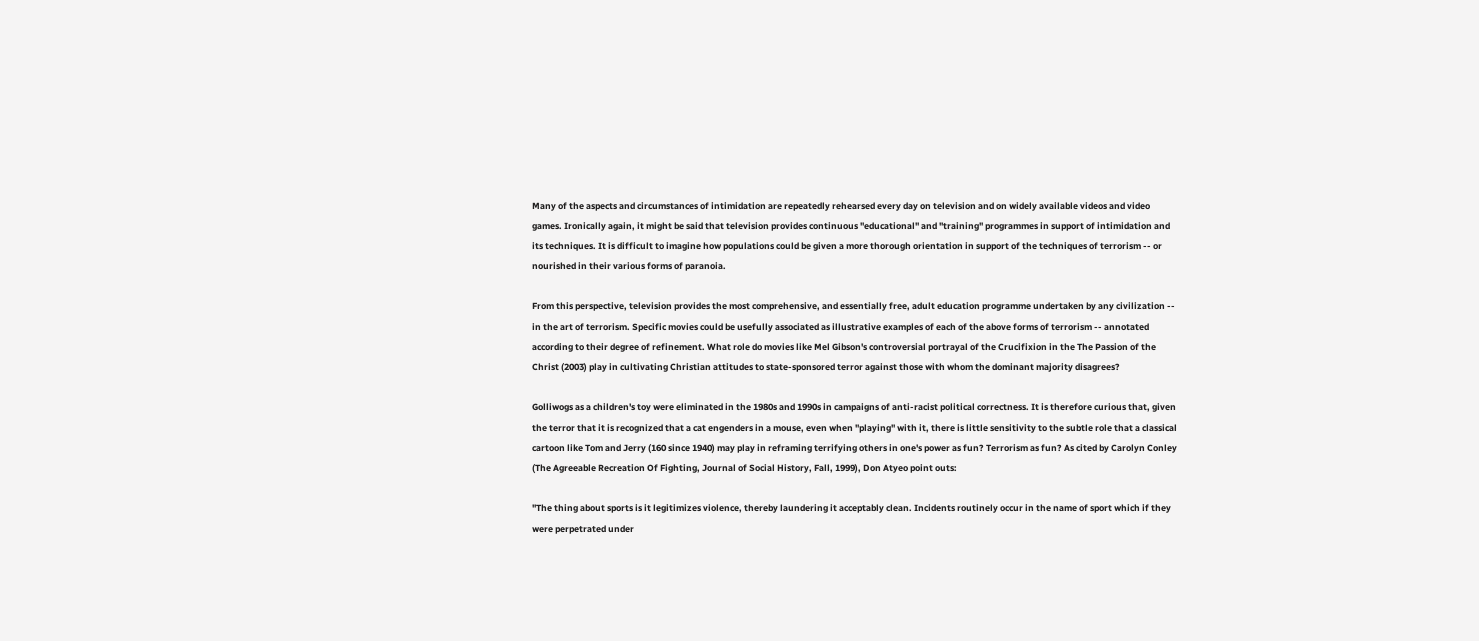Many of the aspects and circumstances of intimidation are repeatedly rehearsed every day on television and on widely available videos and video games. Ironically again, it might be said that television provides continuous "educational" and "training" programmes in support of intimidation and its techniques. It is difficult to imagine how populations could be given a more thorough orientation in support of the techniques of terrorism -- or nourished in their various forms of paranoia.

From this perspective, television provides the most comprehensive, and essentially free, adult education programme undertaken by any civilization -- in the art of terrorism. Specific movies could be usefully associated as illustrative examples of each of the above forms of terrorism -- annotated according to their degree of refinement. What role do movies like Mel Gibson's controversial portrayal of the Crucifixion in the The Passion of the Christ (2003) play in cultivating Christian attitudes to state-sponsored terror against those with whom the dominant majority disagrees?

Golliwogs as a children's toy were eliminated in the 1980s and 1990s in campaigns of anti-racist political correctness. It is therefore curious that, given the terror that it is recognized that a cat engenders in a mouse, even when "playing" with it, there is little sensitivity to the subtle role that a classical cartoon like Tom and Jerry (160 since 1940) may play in reframing terrifying others in one's power as fun? Terrorism as fun? As cited by Carolyn Conley (The Agreeable Recreation Of Fighting, Journal of Social History, Fall, 1999), Don Atyeo point outs:

"The thing about sports is it legitimizes violence, thereby laundering it acceptably clean. Incidents routinely occur in the name of sport which if they were perpetrated under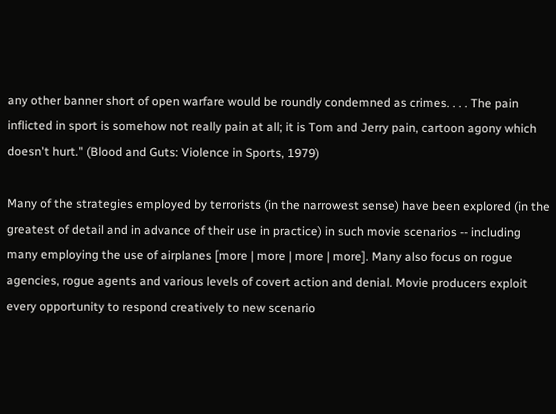any other banner short of open warfare would be roundly condemned as crimes. . . . The pain inflicted in sport is somehow not really pain at all; it is Tom and Jerry pain, cartoon agony which doesn't hurt." (Blood and Guts: Violence in Sports, 1979)

Many of the strategies employed by terrorists (in the narrowest sense) have been explored (in the greatest of detail and in advance of their use in practice) in such movie scenarios -- including many employing the use of airplanes [more | more | more | more]. Many also focus on rogue agencies, rogue agents and various levels of covert action and denial. Movie producers exploit every opportunity to respond creatively to new scenario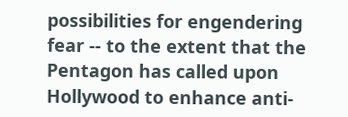possibilities for engendering fear -- to the extent that the Pentagon has called upon Hollywood to enhance anti-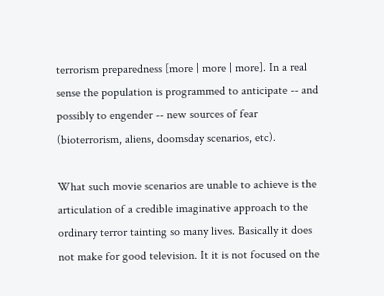terrorism preparedness [more | more | more]. In a real sense the population is programmed to anticipate -- and possibly to engender -- new sources of fear (bioterrorism, aliens, doomsday scenarios, etc).

What such movie scenarios are unable to achieve is the articulation of a credible imaginative approach to the ordinary terror tainting so many lives. Basically it does not make for good television. It it is not focused on the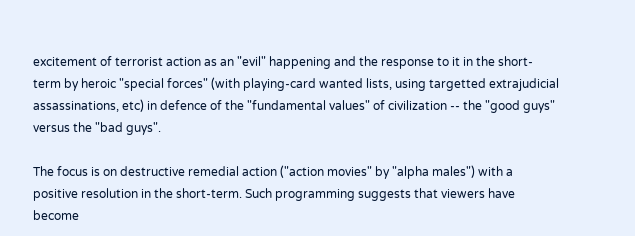excitement of terrorist action as an "evil" happening and the response to it in the short-term by heroic "special forces" (with playing-card wanted lists, using targetted extrajudicial assassinations, etc) in defence of the "fundamental values" of civilization -- the "good guys" versus the "bad guys".

The focus is on destructive remedial action ("action movies" by "alpha males") with a positive resolution in the short-term. Such programming suggests that viewers have become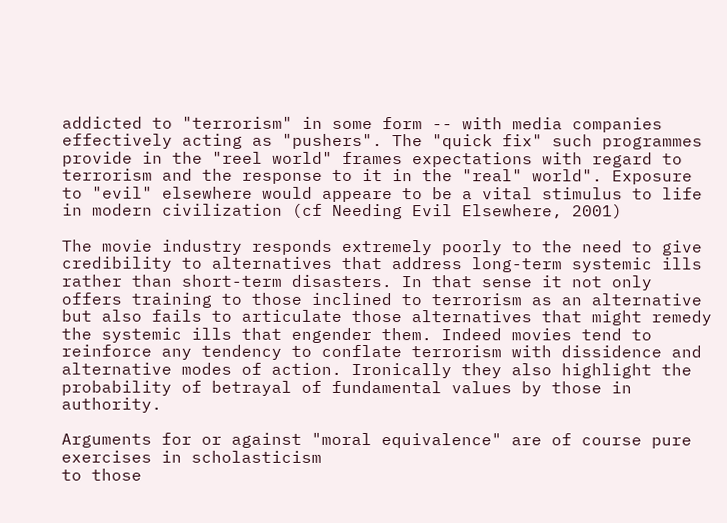addicted to "terrorism" in some form -- with media companies effectively acting as "pushers". The "quick fix" such programmes provide in the "reel world" frames expectations with regard to terrorism and the response to it in the "real" world". Exposure to "evil" elsewhere would appeare to be a vital stimulus to life in modern civilization (cf Needing Evil Elsewhere, 2001)

The movie industry responds extremely poorly to the need to give credibility to alternatives that address long-term systemic ills rather than short-term disasters. In that sense it not only offers training to those inclined to terrorism as an alternative but also fails to articulate those alternatives that might remedy the systemic ills that engender them. Indeed movies tend to reinforce any tendency to conflate terrorism with dissidence and alternative modes of action. Ironically they also highlight the probability of betrayal of fundamental values by those in authority.

Arguments for or against "moral equivalence" are of course pure exercises in scholasticism
to those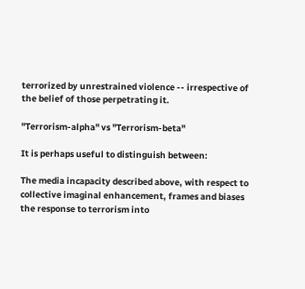terrorized by unrestrained violence -- irrespective of the belief of those perpetrating it.

"Terrorism-alpha" vs "Terrorism-beta"

It is perhaps useful to distinguish between:

The media incapacity described above, with respect to collective imaginal enhancement, frames and biases the response to terrorism into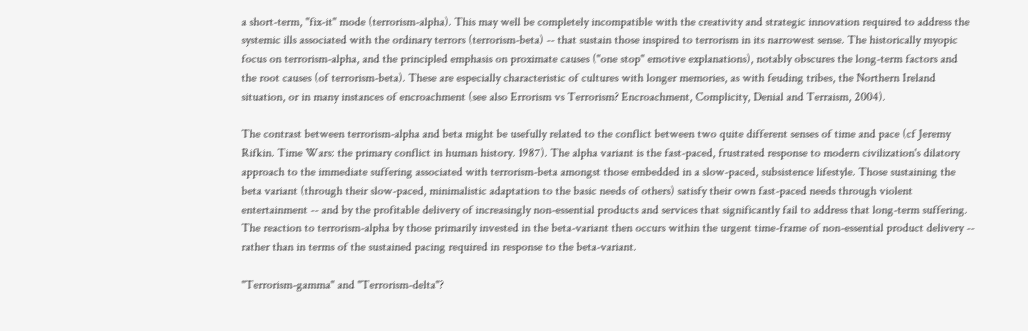a short-term, "fix-it" mode (terrorism-alpha). This may well be completely incompatible with the creativity and strategic innovation required to address the systemic ills associated with the ordinary terrors (terrorism-beta) -- that sustain those inspired to terrorism in its narrowest sense. The historically myopic focus on terrorism-alpha, and the principled emphasis on proximate causes ("one stop" emotive explanations), notably obscures the long-term factors and the root causes (of terrorism-beta). These are especially characteristic of cultures with longer memories, as with feuding tribes, the Northern Ireland situation, or in many instances of encroachment (see also Errorism vs Terrorism? Encroachment, Complicity, Denial and Terraism, 2004).

The contrast between terrorism-alpha and beta might be usefully related to the conflict between two quite different senses of time and pace (cf Jeremy Rifkin. Time Wars: the primary conflict in human history. 1987). The alpha variant is the fast-paced, frustrated response to modern civilization's dilatory approach to the immediate suffering associated with terrorism-beta amongst those embedded in a slow-paced, subsistence lifestyle. Those sustaining the beta variant (through their slow-paced, minimalistic adaptation to the basic needs of others) satisfy their own fast-paced needs through violent entertainment -- and by the profitable delivery of increasingly non-essential products and services that significantly fail to address that long-term suffering. The reaction to terrorism-alpha by those primarily invested in the beta-variant then occurs within the urgent time-frame of non-essential product delivery -- rather than in terms of the sustained pacing required in response to the beta-variant.

"Terrorism-gamma" and "Terrorism-delta"?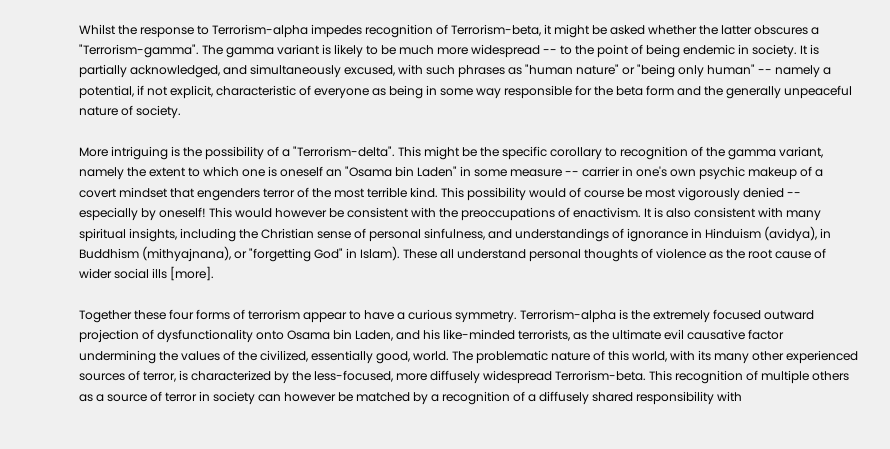Whilst the response to Terrorism-alpha impedes recognition of Terrorism-beta, it might be asked whether the latter obscures a "Terrorism-gamma". The gamma variant is likely to be much more widespread -- to the point of being endemic in society. It is partially acknowledged, and simultaneously excused, with such phrases as "human nature" or "being only human" -- namely a potential, if not explicit, characteristic of everyone as being in some way responsible for the beta form and the generally unpeaceful nature of society.

More intriguing is the possibility of a "Terrorism-delta". This might be the specific corollary to recognition of the gamma variant, namely the extent to which one is oneself an "Osama bin Laden" in some measure -- carrier in one's own psychic makeup of a covert mindset that engenders terror of the most terrible kind. This possibility would of course be most vigorously denied -- especially by oneself! This would however be consistent with the preoccupations of enactivism. It is also consistent with many spiritual insights, including the Christian sense of personal sinfulness, and understandings of ignorance in Hinduism (avidya), in Buddhism (mithyajnana), or "forgetting God" in Islam). These all understand personal thoughts of violence as the root cause of wider social ills [more].

Together these four forms of terrorism appear to have a curious symmetry. Terrorism-alpha is the extremely focused outward projection of dysfunctionality onto Osama bin Laden, and his like-minded terrorists, as the ultimate evil causative factor undermining the values of the civilized, essentially good, world. The problematic nature of this world, with its many other experienced sources of terror, is characterized by the less-focused, more diffusely widespread Terrorism-beta. This recognition of multiple others as a source of terror in society can however be matched by a recognition of a diffusely shared responsibility with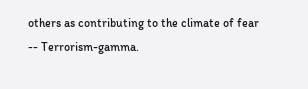others as contributing to the climate of fear -- Terrorism-gamma.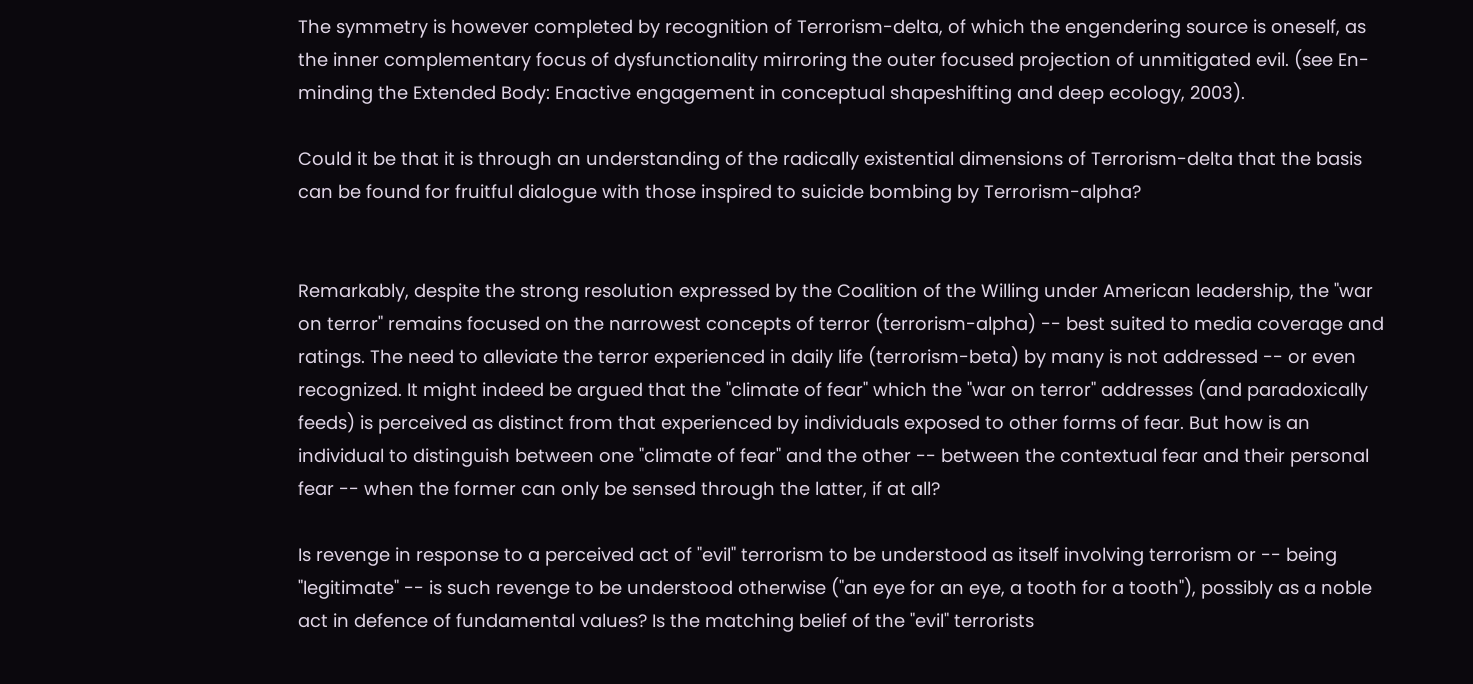The symmetry is however completed by recognition of Terrorism-delta, of which the engendering source is oneself, as the inner complementary focus of dysfunctionality mirroring the outer focused projection of unmitigated evil. (see En-minding the Extended Body: Enactive engagement in conceptual shapeshifting and deep ecology, 2003).

Could it be that it is through an understanding of the radically existential dimensions of Terrorism-delta that the basis can be found for fruitful dialogue with those inspired to suicide bombing by Terrorism-alpha?


Remarkably, despite the strong resolution expressed by the Coalition of the Willing under American leadership, the "war on terror" remains focused on the narrowest concepts of terror (terrorism-alpha) -- best suited to media coverage and ratings. The need to alleviate the terror experienced in daily life (terrorism-beta) by many is not addressed -- or even recognized. It might indeed be argued that the "climate of fear" which the "war on terror" addresses (and paradoxically feeds) is perceived as distinct from that experienced by individuals exposed to other forms of fear. But how is an individual to distinguish between one "climate of fear" and the other -- between the contextual fear and their personal fear -- when the former can only be sensed through the latter, if at all?

Is revenge in response to a perceived act of "evil" terrorism to be understood as itself involving terrorism or -- being "legitimate" -- is such revenge to be understood otherwise ("an eye for an eye, a tooth for a tooth"), possibly as a noble act in defence of fundamental values? Is the matching belief of the "evil" terrorists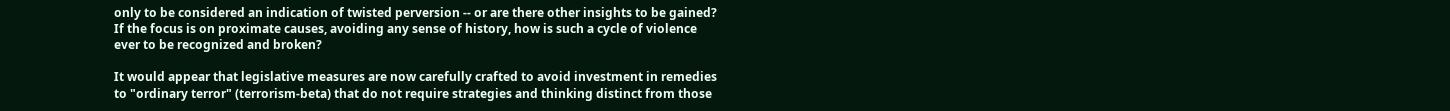only to be considered an indication of twisted perversion -- or are there other insights to be gained? If the focus is on proximate causes, avoiding any sense of history, how is such a cycle of violence ever to be recognized and broken?

It would appear that legislative measures are now carefully crafted to avoid investment in remedies to "ordinary terror" (terrorism-beta) that do not require strategies and thinking distinct from those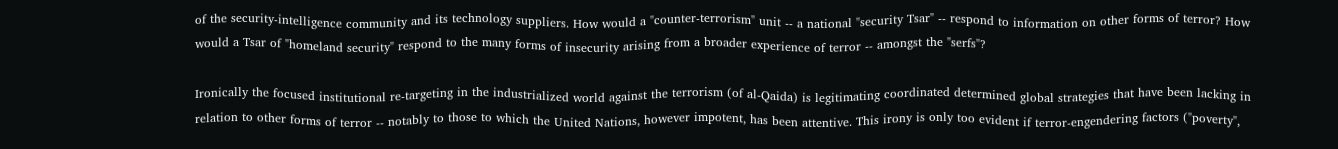of the security-intelligence community and its technology suppliers. How would a "counter-terrorism" unit -- a national "security Tsar" -- respond to information on other forms of terror? How would a Tsar of "homeland security" respond to the many forms of insecurity arising from a broader experience of terror -- amongst the "serfs"?

Ironically the focused institutional re-targeting in the industrialized world against the terrorism (of al-Qaida) is legitimating coordinated determined global strategies that have been lacking in relation to other forms of terror -- notably to those to which the United Nations, however impotent, has been attentive. This irony is only too evident if terror-engendering factors ("poverty",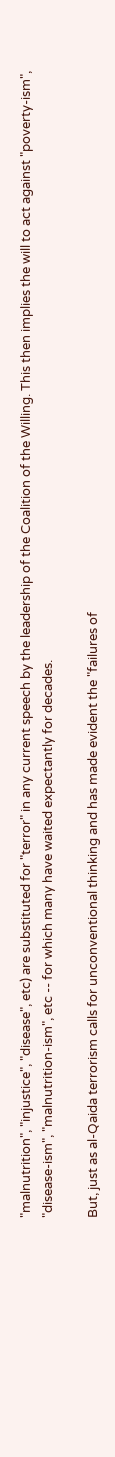"malnutrition", "injustice", "disease", etc) are substituted for "terror" in any current speech by the leadership of the Coalition of the Willing. This then implies the will to act against "poverty-ism", "disease-ism", "malnutrition-ism", etc -- for which many have waited expectantly for decades.

But, just as al-Qaida terrorism calls for unconventional thinking and has made evident the "failures of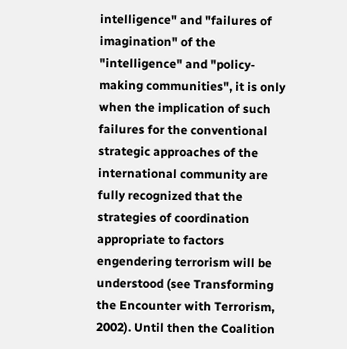intelligence" and "failures of imagination" of the "intelligence" and "policy-making communities", it is only when the implication of such failures for the conventional strategic approaches of the international community are fully recognized that the strategies of coordination appropriate to factors engendering terrorism will be understood (see Transforming the Encounter with Terrorism, 2002). Until then the Coalition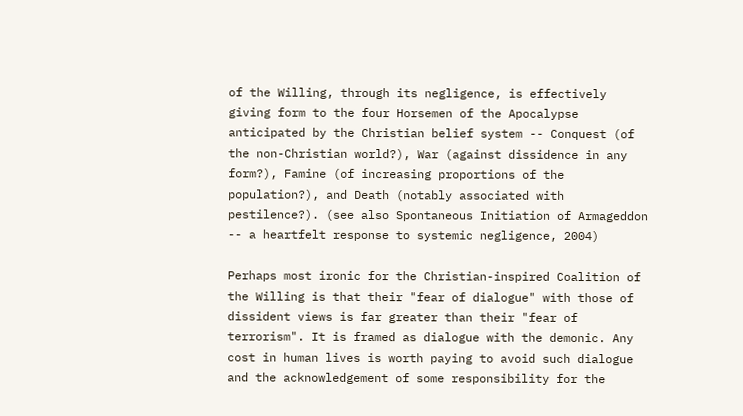of the Willing, through its negligence, is effectively giving form to the four Horsemen of the Apocalypse anticipated by the Christian belief system -- Conquest (of the non-Christian world?), War (against dissidence in any form?), Famine (of increasing proportions of the population?), and Death (notably associated with pestilence?). (see also Spontaneous Initiation of Armageddon -- a heartfelt response to systemic negligence, 2004)

Perhaps most ironic for the Christian-inspired Coalition of the Willing is that their "fear of dialogue" with those of dissident views is far greater than their "fear of terrorism". It is framed as dialogue with the demonic. Any cost in human lives is worth paying to avoid such dialogue and the acknowledgement of some responsibility for the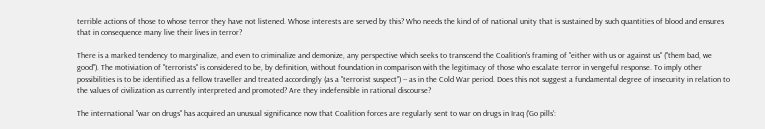terrible actions of those to whose terror they have not listened. Whose interests are served by this? Who needs the kind of of national unity that is sustained by such quantities of blood and ensures that in consequence many live their lives in terror?

There is a marked tendency to marginalize, and even to criminalize and demonize, any perspective which seeks to transcend the Coalition's framing of "either with us or against us" ("them bad, we good"). The motiviation of "terrorists" is considered to be, by definition, without foundation in comparison with the legitimacy of those who escalate terror in vengeful response. To imply other possibilities is to be identified as a fellow traveller and treated accordingly (as a "terrorist suspect") -- as in the Cold War period. Does this not suggest a fundamental degree of insecurity in relation to the values of civilization as currently interpreted and promoted? Are they indefensible in rational discourse?

The international "war on drugs" has acquired an unusual significance now that Coalition forces are regularly sent to war on drugs in Iraq ('Go pills':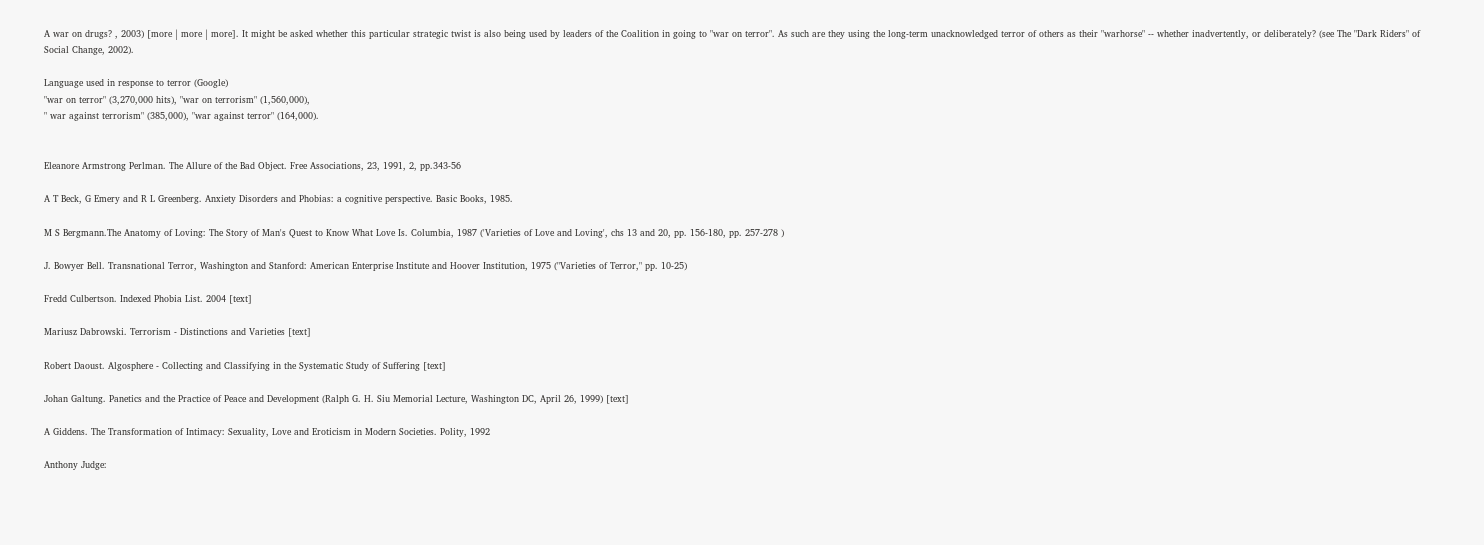A war on drugs? , 2003) [more | more | more]. It might be asked whether this particular strategic twist is also being used by leaders of the Coalition in going to "war on terror". As such are they using the long-term unacknowledged terror of others as their "warhorse" -- whether inadvertently, or deliberately? (see The "Dark Riders" of Social Change, 2002).

Language used in response to terror (Google)
"war on terror" (3,270,000 hits), "war on terrorism" (1,560,000),
" war against terrorism" (385,000), "war against terror" (164,000).


Eleanore Armstrong Perlman. The Allure of the Bad Object. Free Associations, 23, 1991, 2, pp.343-56

A T Beck, G Emery and R L Greenberg. Anxiety Disorders and Phobias: a cognitive perspective. Basic Books, 1985.

M S Bergmann.The Anatomy of Loving: The Story of Man's Quest to Know What Love Is. Columbia, 1987 ('Varieties of Love and Loving', chs 13 and 20, pp. 156-180, pp. 257-278 )

J. Bowyer Bell. Transnational Terror, Washington and Stanford: American Enterprise Institute and Hoover Institution, 1975 ("Varieties of Terror," pp. 10-25)

Fredd Culbertson. Indexed Phobia List. 2004 [text]

Mariusz Dabrowski. Terrorism - Distinctions and Varieties [text]

Robert Daoust. Algosphere - Collecting and Classifying in the Systematic Study of Suffering [text]

Johan Galtung. Panetics and the Practice of Peace and Development (Ralph G. H. Siu Memorial Lecture, Washington DC, April 26, 1999) [text]

A Giddens. The Transformation of Intimacy: Sexuality, Love and Eroticism in Modern Societies. Polity, 1992

Anthony Judge: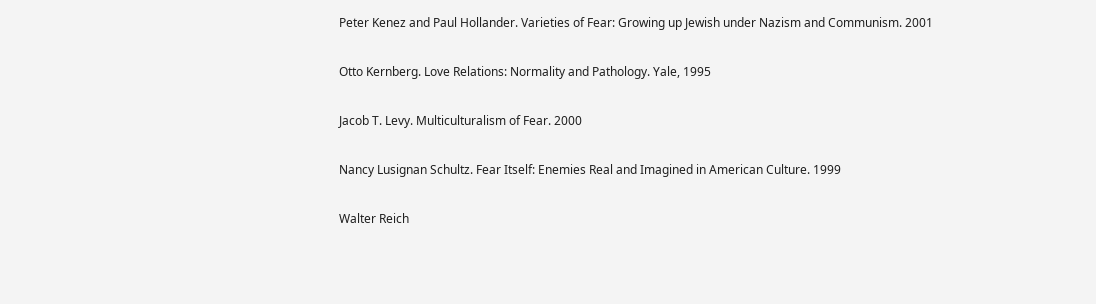Peter Kenez and Paul Hollander. Varieties of Fear: Growing up Jewish under Nazism and Communism. 2001

Otto Kernberg. Love Relations: Normality and Pathology. Yale, 1995

Jacob T. Levy. Multiculturalism of Fear. 2000

Nancy Lusignan Schultz. Fear Itself: Enemies Real and Imagined in American Culture. 1999

Walter Reich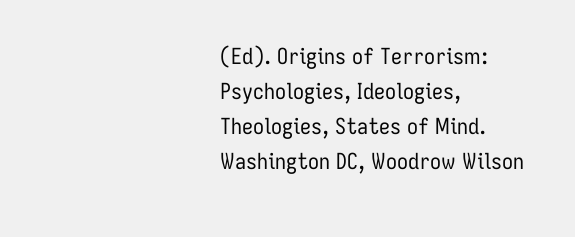(Ed). Origins of Terrorism: Psychologies, Ideologies, Theologies, States of Mind. Washington DC, Woodrow Wilson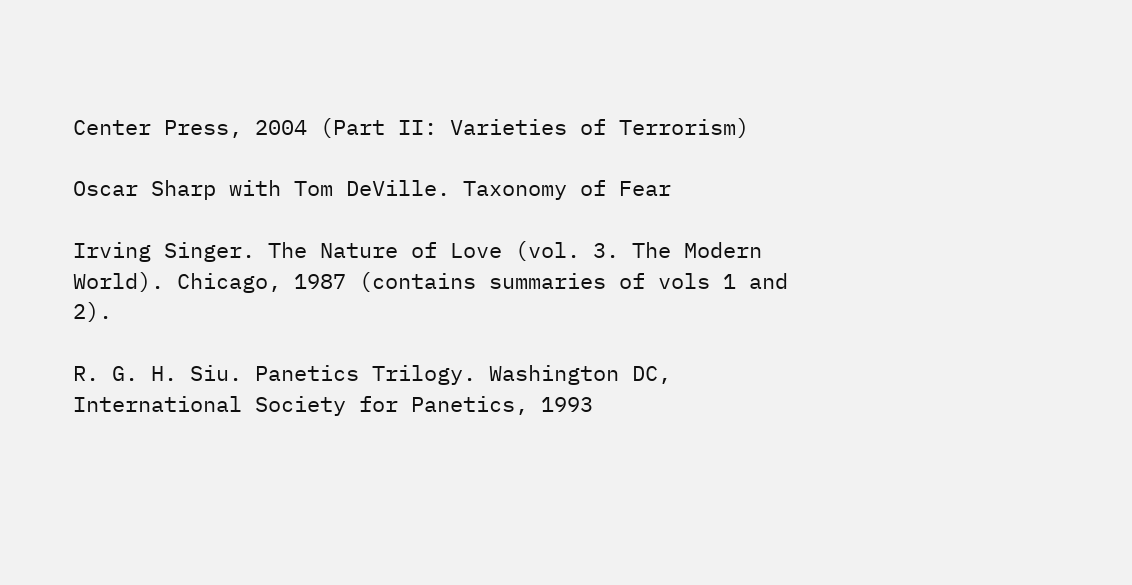Center Press, 2004 (Part II: Varieties of Terrorism)

Oscar Sharp with Tom DeVille. Taxonomy of Fear

Irving Singer. The Nature of Love (vol. 3. The Modern World). Chicago, 1987 (contains summaries of vols 1 and 2).

R. G. H. Siu. Panetics Trilogy. Washington DC, International Society for Panetics, 1993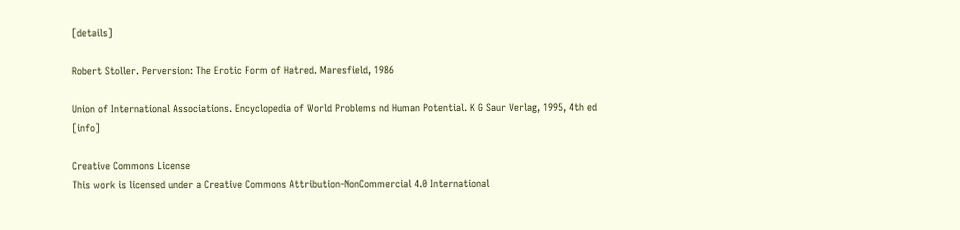[details]

Robert Stoller. Perversion: The Erotic Form of Hatred. Maresfield, 1986

Union of International Associations. Encyclopedia of World Problems nd Human Potential. K G Saur Verlag, 1995, 4th ed [info]

Creative Commons License
This work is licensed under a Creative Commons Attribution-NonCommercial 4.0 International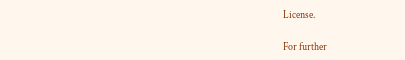License.

For further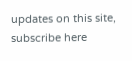updates on this site, subscribe here